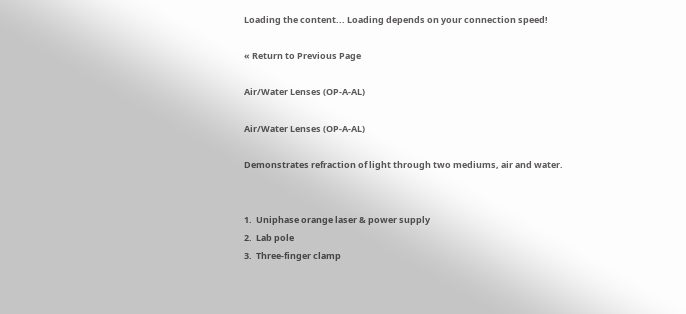Loading the content... Loading depends on your connection speed!

« Return to Previous Page

Air/Water Lenses (OP-A-AL)

Air/Water Lenses (OP-A-AL)

Demonstrates refraction of light through two mediums, air and water.


1.  Uniphase orange laser & power supply
2.  Lab pole
3.  Three-finger clamp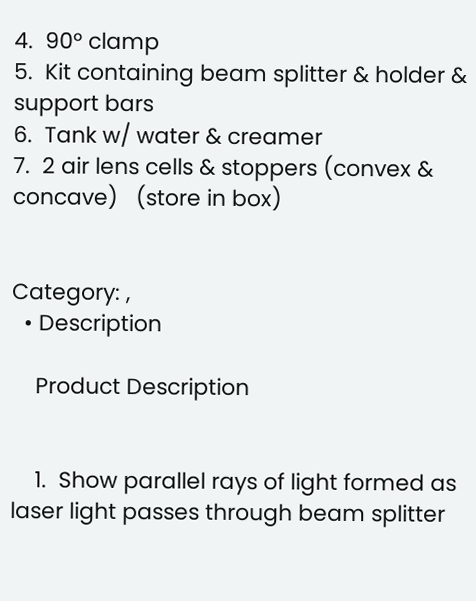4.  90° clamp
5.  Kit containing beam splitter & holder & support bars
6.  Tank w/ water & creamer
7.  2 air lens cells & stoppers (convex & concave)   (store in box)


Category: ,
  • Description

    Product Description


    1.  Show parallel rays of light formed as laser light passes through beam splitter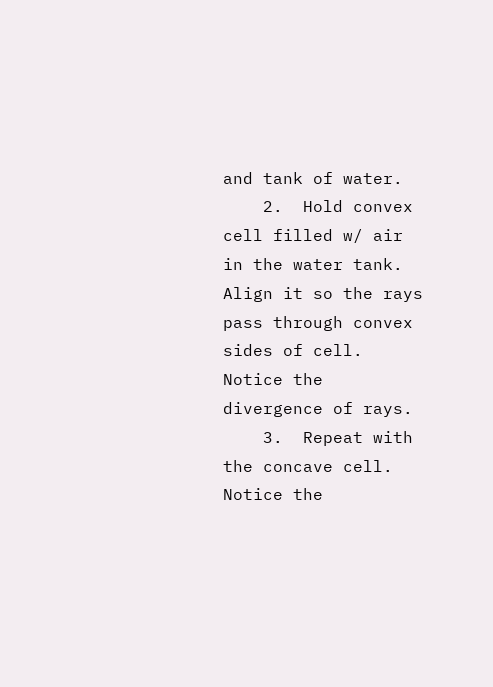and tank of water.
    2.  Hold convex cell filled w/ air in the water tank.  Align it so the rays pass through convex sides of cell.  Notice the divergence of rays.
    3.  Repeat with the concave cell.  Notice the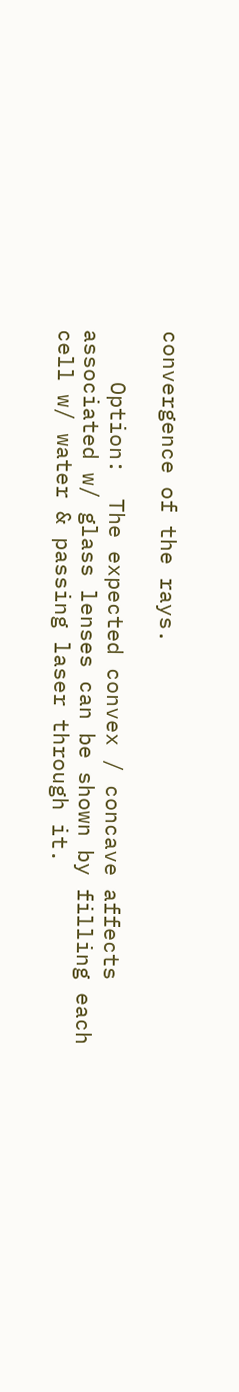convergence of the rays.

    Option:  The expected convex / concave affects associated w/ glass lenses can be shown by filling each cell w/ water & passing laser through it.